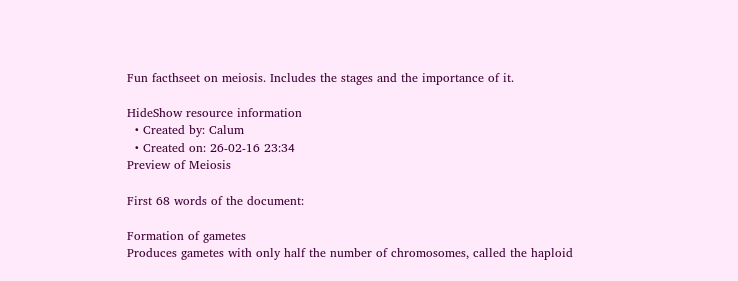Fun facthseet on meiosis. Includes the stages and the importance of it.

HideShow resource information
  • Created by: Calum
  • Created on: 26-02-16 23:34
Preview of Meiosis

First 68 words of the document:

Formation of gametes
Produces gametes with only half the number of chromosomes, called the haploid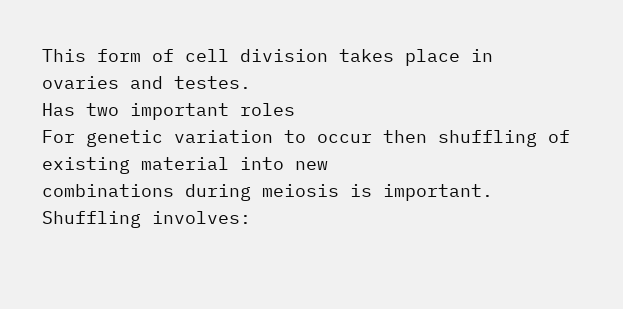This form of cell division takes place in ovaries and testes.
Has two important roles
For genetic variation to occur then shuffling of existing material into new
combinations during meiosis is important. Shuffling involves: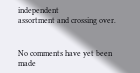independent
assortment and crossing over.


No comments have yet been made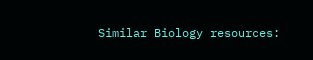Similar Biology resources: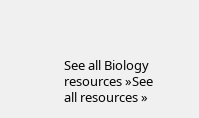See all Biology resources »See all resources »